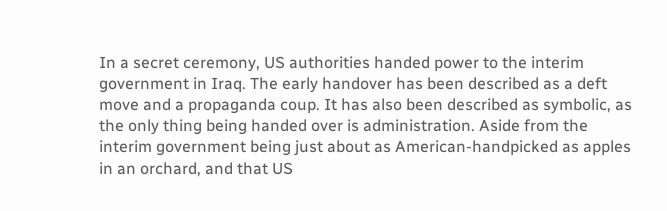In a secret ceremony, US authorities handed power to the interim government in Iraq. The early handover has been described as a deft move and a propaganda coup. It has also been described as symbolic, as the only thing being handed over is administration. Aside from the interim government being just about as American-handpicked as apples in an orchard, and that US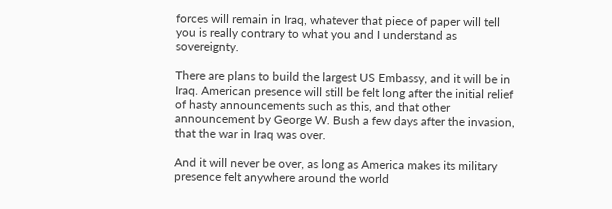forces will remain in Iraq, whatever that piece of paper will tell you is really contrary to what you and I understand as sovereignty.

There are plans to build the largest US Embassy, and it will be in Iraq. American presence will still be felt long after the initial relief of hasty announcements such as this, and that other announcement by George W. Bush a few days after the invasion, that the war in Iraq was over.

And it will never be over, as long as America makes its military presence felt anywhere around the world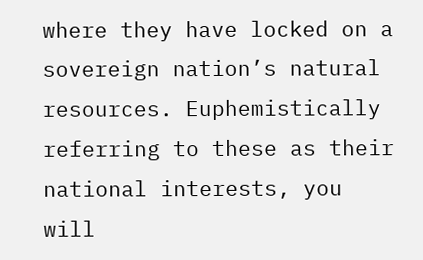where they have locked on a sovereign nation’s natural resources. Euphemistically referring to these as their national interests, you will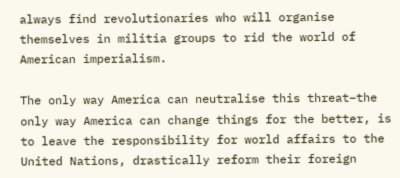always find revolutionaries who will organise themselves in militia groups to rid the world of American imperialism.

The only way America can neutralise this threat–the only way America can change things for the better, is to leave the responsibility for world affairs to the United Nations, drastically reform their foreign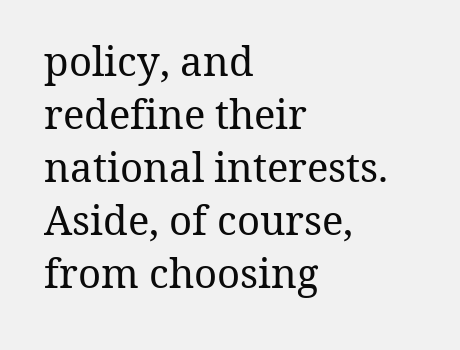policy, and redefine their national interests. Aside, of course, from choosing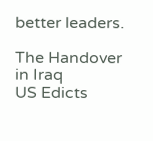better leaders.

The Handover in Iraq
US Edicts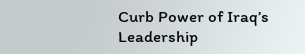Curb Power of Iraq’s Leadership